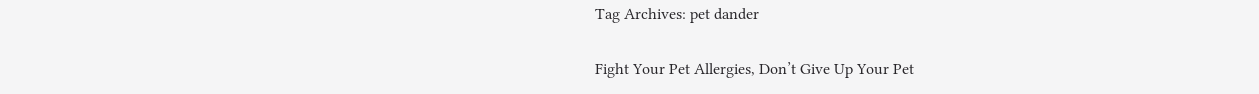Tag Archives: pet dander

Fight Your Pet Allergies, Don’t Give Up Your Pet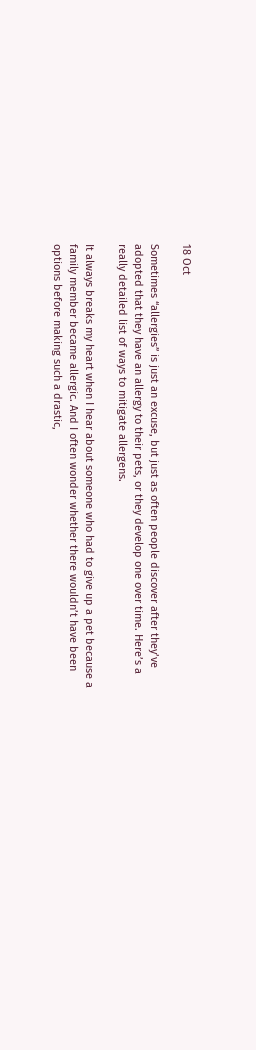18 Oct

Sometimes “allergies” is just an excuse, but just as often people discover after they’ve adopted that they have an allergy to their pets, or they develop one over time. Here’s a really detailed list of ways to mitigate allergens.

It always breaks my heart when I hear about someone who had to give up a pet because a family member became allergic. And I often wonder whether there wouldn’t have been options before making such a drastic,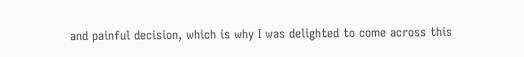and painful decision, which is why I was delighted to come across this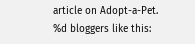article on Adopt-a-Pet.
%d bloggers like this: